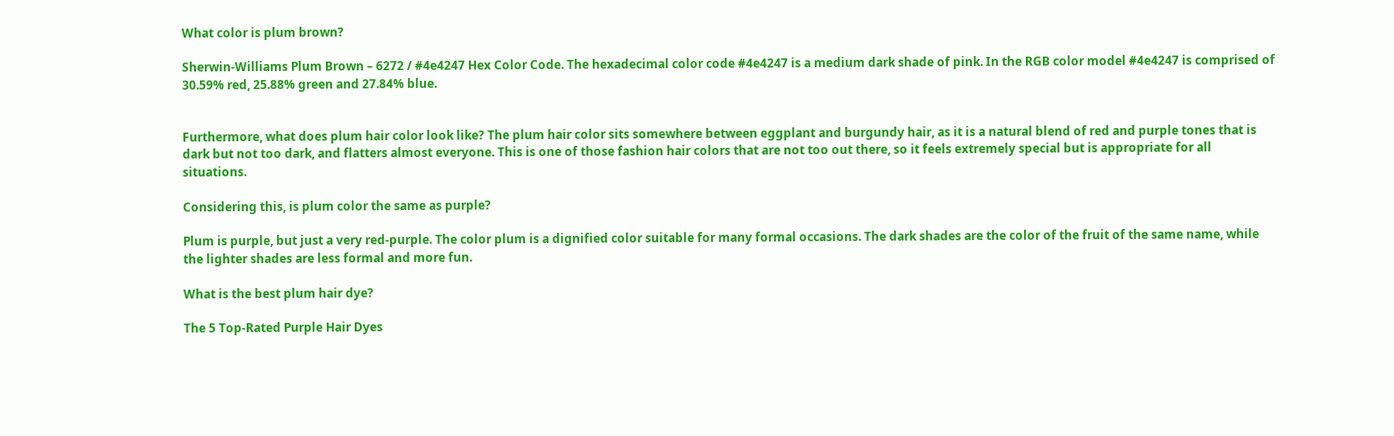What color is plum brown?

Sherwin-Williams Plum Brown – 6272 / #4e4247 Hex Color Code. The hexadecimal color code #4e4247 is a medium dark shade of pink. In the RGB color model #4e4247 is comprised of 30.59% red, 25.88% green and 27.84% blue.


Furthermore, what does plum hair color look like? The plum hair color sits somewhere between eggplant and burgundy hair, as it is a natural blend of red and purple tones that is dark but not too dark, and flatters almost everyone. This is one of those fashion hair colors that are not too out there, so it feels extremely special but is appropriate for all situations.

Considering this, is plum color the same as purple?

Plum is purple, but just a very red-purple. The color plum is a dignified color suitable for many formal occasions. The dark shades are the color of the fruit of the same name, while the lighter shades are less formal and more fun.

What is the best plum hair dye?

The 5 Top-Rated Purple Hair Dyes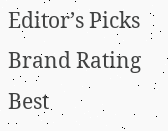Editor’s Picks Brand Rating
Best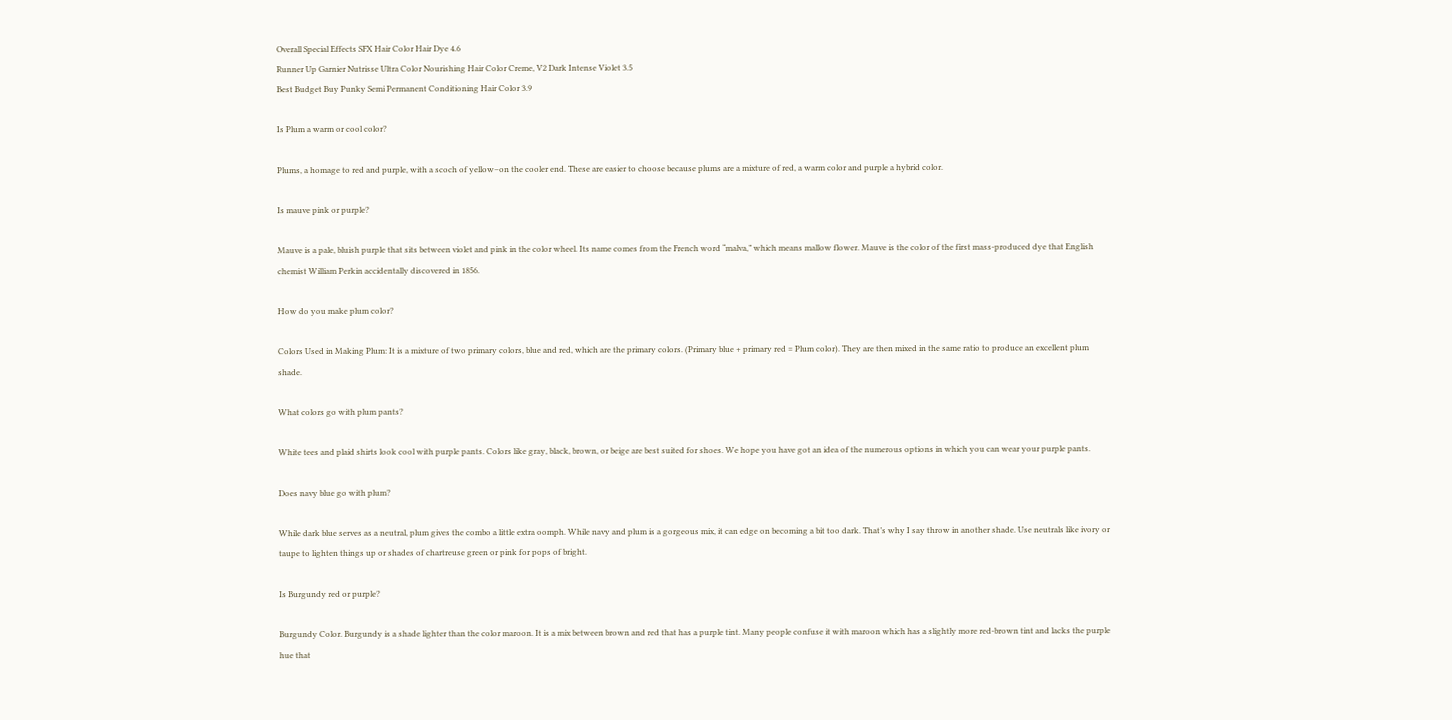Overall Special Effects SFX Hair Color Hair Dye 4.6
Runner Up Garnier Nutrisse Ultra Color Nourishing Hair Color Creme, V2 Dark Intense Violet 3.5
Best Budget Buy Punky Semi Permanent Conditioning Hair Color 3.9

Is Plum a warm or cool color?

Plums, a homage to red and purple, with a scoch of yellow–on the cooler end. These are easier to choose because plums are a mixture of red, a warm color and purple a hybrid color.

Is mauve pink or purple?

Mauve is a pale, bluish purple that sits between violet and pink in the color wheel. Its name comes from the French word “malva,” which means mallow flower. Mauve is the color of the first mass-produced dye that English chemist William Perkin accidentally discovered in 1856.

How do you make plum color?

Colors Used in Making Plum: It is a mixture of two primary colors, blue and red, which are the primary colors. (Primary blue + primary red = Plum color). They are then mixed in the same ratio to produce an excellent plum shade.

What colors go with plum pants?

White tees and plaid shirts look cool with purple pants. Colors like gray, black, brown, or beige are best suited for shoes. We hope you have got an idea of the numerous options in which you can wear your purple pants.

Does navy blue go with plum?

While dark blue serves as a neutral, plum gives the combo a little extra oomph. While navy and plum is a gorgeous mix, it can edge on becoming a bit too dark. That’s why I say throw in another shade. Use neutrals like ivory or taupe to lighten things up or shades of chartreuse green or pink for pops of bright.

Is Burgundy red or purple?

Burgundy Color. Burgundy is a shade lighter than the color maroon. It is a mix between brown and red that has a purple tint. Many people confuse it with maroon which has a slightly more red-brown tint and lacks the purple hue that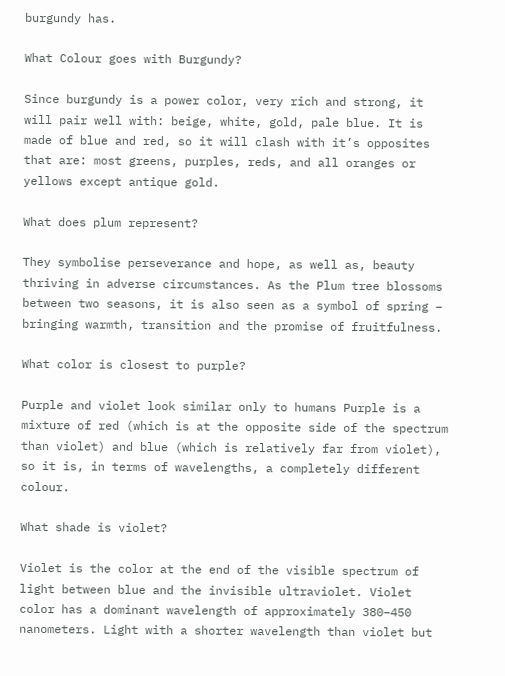burgundy has.

What Colour goes with Burgundy?

Since burgundy is a power color, very rich and strong, it will pair well with: beige, white, gold, pale blue. It is made of blue and red, so it will clash with it’s opposites that are: most greens, purples, reds, and all oranges or yellows except antique gold.

What does plum represent?

They symbolise perseverance and hope, as well as, beauty thriving in adverse circumstances. As the Plum tree blossoms between two seasons, it is also seen as a symbol of spring – bringing warmth, transition and the promise of fruitfulness.

What color is closest to purple?

Purple and violet look similar only to humans Purple is a mixture of red (which is at the opposite side of the spectrum than violet) and blue (which is relatively far from violet), so it is, in terms of wavelengths, a completely different colour.

What shade is violet?

Violet is the color at the end of the visible spectrum of light between blue and the invisible ultraviolet. Violet color has a dominant wavelength of approximately 380–450 nanometers. Light with a shorter wavelength than violet but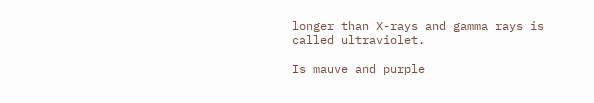longer than X-rays and gamma rays is called ultraviolet.

Is mauve and purple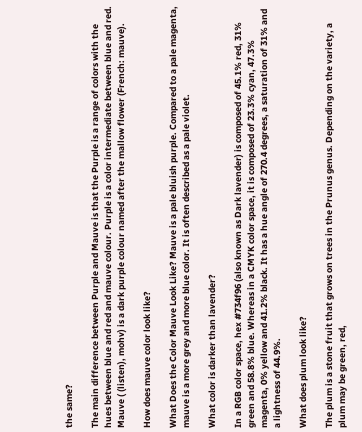the same?

The main difference between Purple and Mauve is that the Purple is a range of colors with the hues between blue and red and mauve colour. Purple is a color intermediate between blue and red. Mauve ( (listen), mohv) is a dark purple colour named after the mallow flower (French: mauve).

How does mauve color look like?

What Does the Color Mauve Look Like? Mauve is a pale bluish purple. Compared to a pale magenta, mauve is a more grey and more blue color. It is often described as a pale violet.

What color is darker than lavender?

In a RGB color space, hex #734f96 (also known as Dark lavender) is composed of 45.1% red, 31% green and 58.8% blue. Whereas in a CMYK color space, it is composed of 23.3% cyan, 47.3% magenta, 0% yellow and 41.2% black. It has a hue angle of 270.4 degrees, a saturation of 31% and a lightness of 44.9%.

What does plum look like?

The plum is a stone fruit that grows on trees in the Prunus genus. Depending on the variety, a plum may be green, red,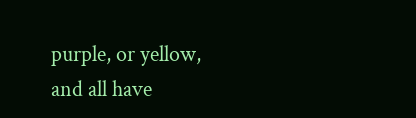purple, or yellow, and all have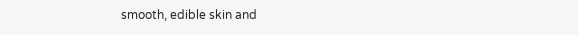smooth, edible skin and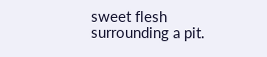sweet flesh surrounding a pit.